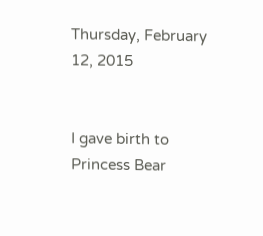Thursday, February 12, 2015


I gave birth to Princess Bear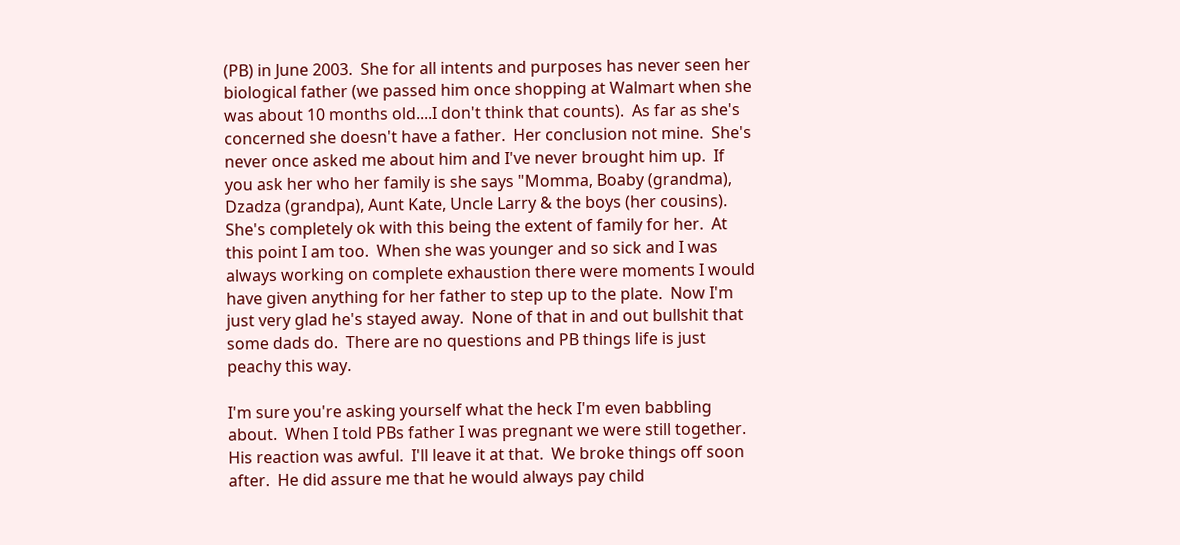(PB) in June 2003.  She for all intents and purposes has never seen her biological father (we passed him once shopping at Walmart when she was about 10 months old....I don't think that counts).  As far as she's concerned she doesn't have a father.  Her conclusion not mine.  She's never once asked me about him and I've never brought him up.  If you ask her who her family is she says "Momma, Boaby (grandma), Dzadza (grandpa), Aunt Kate, Uncle Larry & the boys (her cousins).  She's completely ok with this being the extent of family for her.  At this point I am too.  When she was younger and so sick and I was always working on complete exhaustion there were moments I would have given anything for her father to step up to the plate.  Now I'm just very glad he's stayed away.  None of that in and out bullshit that some dads do.  There are no questions and PB things life is just peachy this way.

I'm sure you're asking yourself what the heck I'm even babbling about.  When I told PBs father I was pregnant we were still together.  His reaction was awful.  I'll leave it at that.  We broke things off soon after.  He did assure me that he would always pay child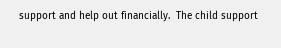support and help out financially.  The child support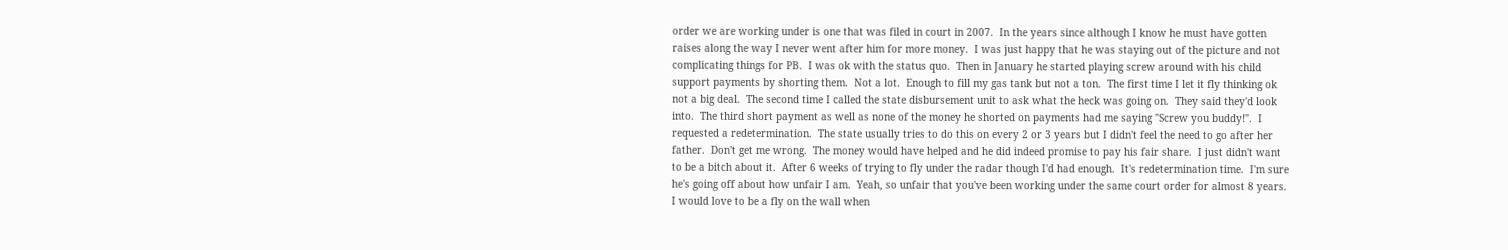order we are working under is one that was filed in court in 2007.  In the years since although I know he must have gotten raises along the way I never went after him for more money.  I was just happy that he was staying out of the picture and not complicating things for PB.  I was ok with the status quo.  Then in January he started playing screw around with his child support payments by shorting them.  Not a lot.  Enough to fill my gas tank but not a ton.  The first time I let it fly thinking ok not a big deal.  The second time I called the state disbursement unit to ask what the heck was going on.  They said they'd look into.  The third short payment as well as none of the money he shorted on payments had me saying "Screw you buddy!".  I requested a redetermination.  The state usually tries to do this on every 2 or 3 years but I didn't feel the need to go after her father.  Don't get me wrong.  The money would have helped and he did indeed promise to pay his fair share.  I just didn't want to be a bitch about it.  After 6 weeks of trying to fly under the radar though I'd had enough.  It's redetermination time.  I'm sure he's going off about how unfair I am.  Yeah, so unfair that you've been working under the same court order for almost 8 years.  I would love to be a fly on the wall when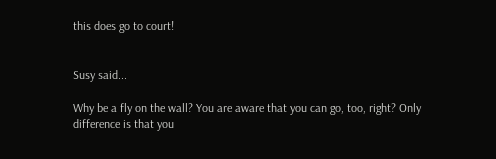this does go to court!


Susy said...

Why be a fly on the wall? You are aware that you can go, too, right? Only difference is that you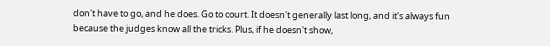don't have to go, and he does. Go to court. It doesn't generally last long, and it's always fun because the judges know all the tricks. Plus, if he doesn't show,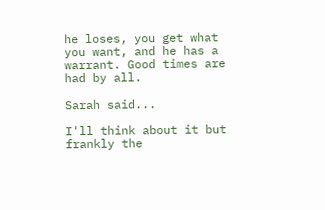he loses, you get what you want, and he has a warrant. Good times are had by all.

Sarah said...

I'll think about it but frankly the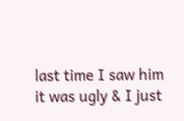last time I saw him it was ugly & I just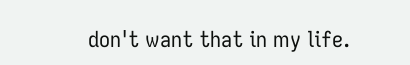don't want that in my life.